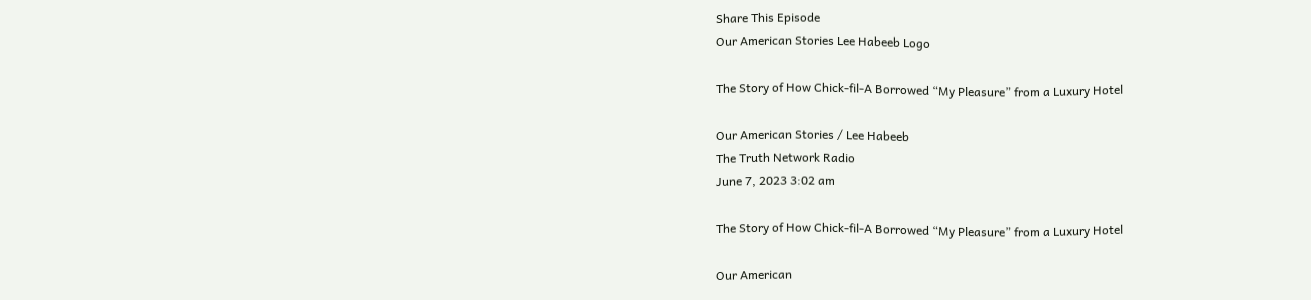Share This Episode
Our American Stories Lee Habeeb Logo

The Story of How Chick-fil-A Borrowed “My Pleasure” from a Luxury Hotel

Our American Stories / Lee Habeeb
The Truth Network Radio
June 7, 2023 3:02 am

The Story of How Chick-fil-A Borrowed “My Pleasure” from a Luxury Hotel

Our American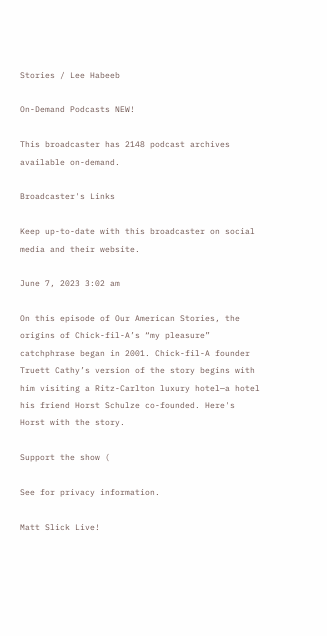Stories / Lee Habeeb

On-Demand Podcasts NEW!

This broadcaster has 2148 podcast archives available on-demand.

Broadcaster's Links

Keep up-to-date with this broadcaster on social media and their website.

June 7, 2023 3:02 am

On this episode of Our American Stories, the origins of Chick-fil-A’s “my pleasure” catchphrase began in 2001. Chick-fil-A founder Truett Cathy’s version of the story begins with him visiting a Ritz-Carlton luxury hotel—a hotel his friend Horst Schulze co-founded. Here's Horst with the story.

Support the show (

See for privacy information.

Matt Slick Live!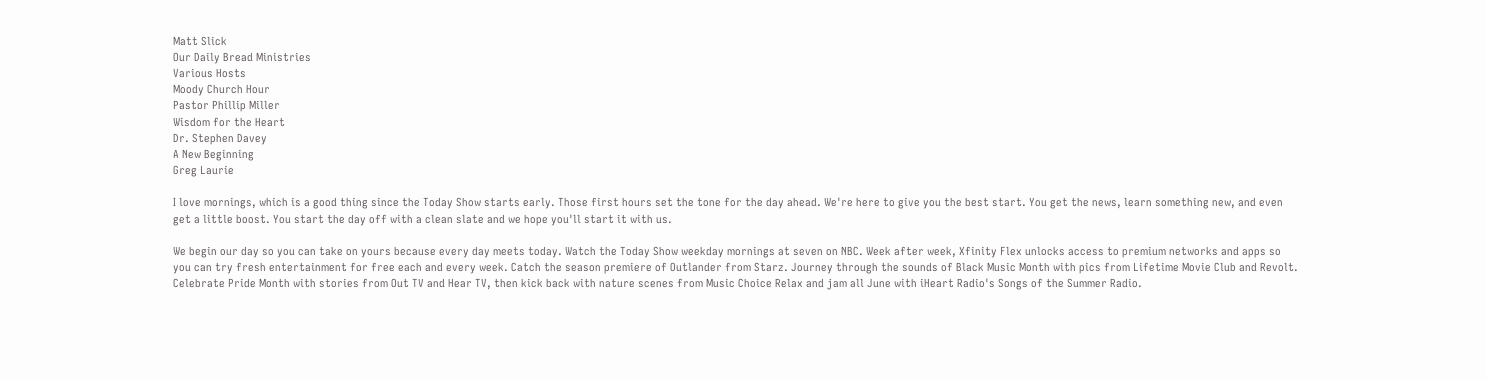Matt Slick
Our Daily Bread Ministries
Various Hosts
Moody Church Hour
Pastor Phillip Miller
Wisdom for the Heart
Dr. Stephen Davey
A New Beginning
Greg Laurie

I love mornings, which is a good thing since the Today Show starts early. Those first hours set the tone for the day ahead. We're here to give you the best start. You get the news, learn something new, and even get a little boost. You start the day off with a clean slate and we hope you'll start it with us.

We begin our day so you can take on yours because every day meets today. Watch the Today Show weekday mornings at seven on NBC. Week after week, Xfinity Flex unlocks access to premium networks and apps so you can try fresh entertainment for free each and every week. Catch the season premiere of Outlander from Starz. Journey through the sounds of Black Music Month with pics from Lifetime Movie Club and Revolt. Celebrate Pride Month with stories from Out TV and Hear TV, then kick back with nature scenes from Music Choice Relax and jam all June with iHeart Radio's Songs of the Summer Radio.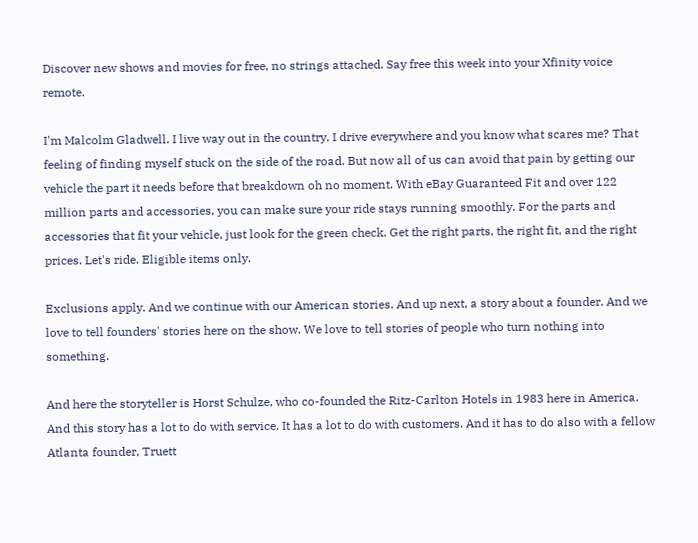Discover new shows and movies for free, no strings attached. Say free this week into your Xfinity voice remote.

I'm Malcolm Gladwell. I live way out in the country. I drive everywhere and you know what scares me? That feeling of finding myself stuck on the side of the road. But now all of us can avoid that pain by getting our vehicle the part it needs before that breakdown oh no moment. With eBay Guaranteed Fit and over 122 million parts and accessories, you can make sure your ride stays running smoothly. For the parts and accessories that fit your vehicle, just look for the green check. Get the right parts, the right fit, and the right prices. Let's ride. Eligible items only.

Exclusions apply. And we continue with our American stories. And up next, a story about a founder. And we love to tell founders' stories here on the show. We love to tell stories of people who turn nothing into something.

And here the storyteller is Horst Schulze, who co-founded the Ritz-Carlton Hotels in 1983 here in America. And this story has a lot to do with service. It has a lot to do with customers. And it has to do also with a fellow Atlanta founder, Truett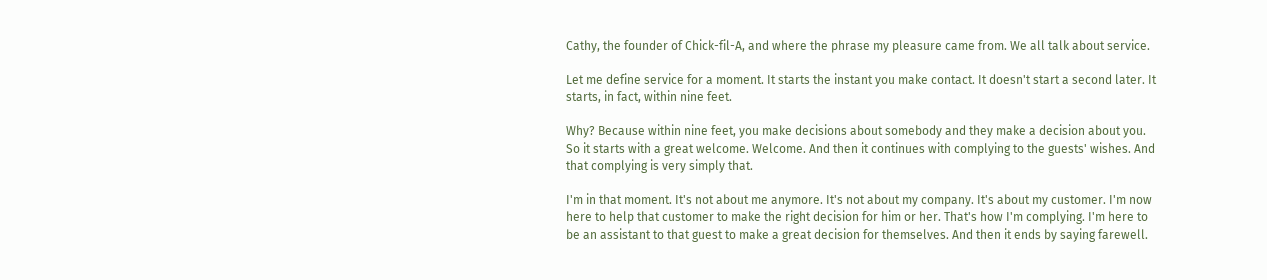Cathy, the founder of Chick-fil-A, and where the phrase my pleasure came from. We all talk about service.

Let me define service for a moment. It starts the instant you make contact. It doesn't start a second later. It starts, in fact, within nine feet.

Why? Because within nine feet, you make decisions about somebody and they make a decision about you. So it starts with a great welcome. Welcome. And then it continues with complying to the guests' wishes. And that complying is very simply that.

I'm in that moment. It's not about me anymore. It's not about my company. It's about my customer. I'm now here to help that customer to make the right decision for him or her. That's how I'm complying. I'm here to be an assistant to that guest to make a great decision for themselves. And then it ends by saying farewell.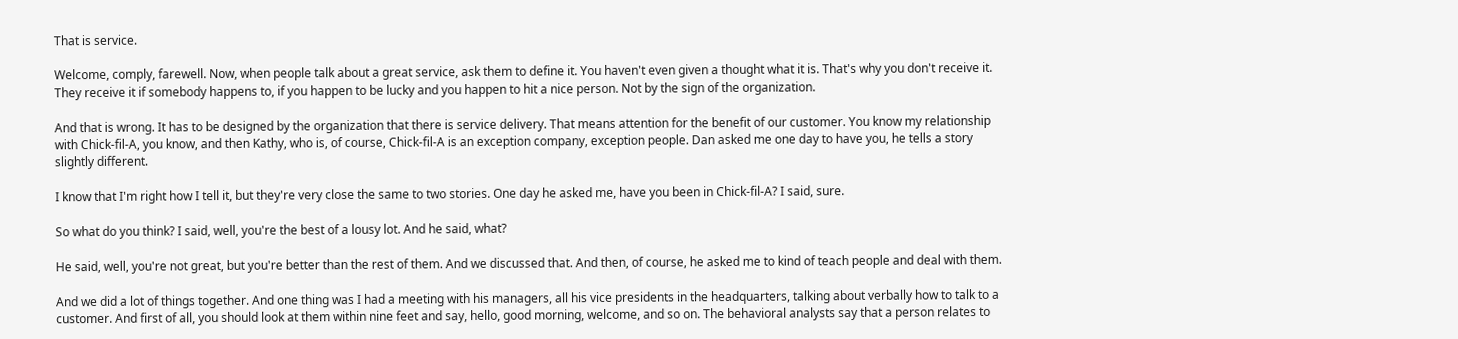That is service.

Welcome, comply, farewell. Now, when people talk about a great service, ask them to define it. You haven't even given a thought what it is. That's why you don't receive it. They receive it if somebody happens to, if you happen to be lucky and you happen to hit a nice person. Not by the sign of the organization.

And that is wrong. It has to be designed by the organization that there is service delivery. That means attention for the benefit of our customer. You know my relationship with Chick-fil-A, you know, and then Kathy, who is, of course, Chick-fil-A is an exception company, exception people. Dan asked me one day to have you, he tells a story slightly different.

I know that I'm right how I tell it, but they're very close the same to two stories. One day he asked me, have you been in Chick-fil-A? I said, sure.

So what do you think? I said, well, you're the best of a lousy lot. And he said, what?

He said, well, you're not great, but you're better than the rest of them. And we discussed that. And then, of course, he asked me to kind of teach people and deal with them.

And we did a lot of things together. And one thing was I had a meeting with his managers, all his vice presidents in the headquarters, talking about verbally how to talk to a customer. And first of all, you should look at them within nine feet and say, hello, good morning, welcome, and so on. The behavioral analysts say that a person relates to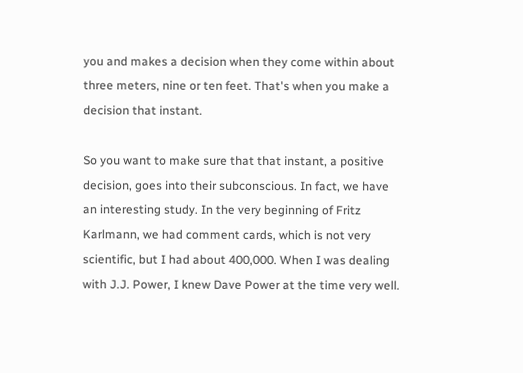you and makes a decision when they come within about three meters, nine or ten feet. That's when you make a decision that instant.

So you want to make sure that that instant, a positive decision, goes into their subconscious. In fact, we have an interesting study. In the very beginning of Fritz Karlmann, we had comment cards, which is not very scientific, but I had about 400,000. When I was dealing with J.J. Power, I knew Dave Power at the time very well.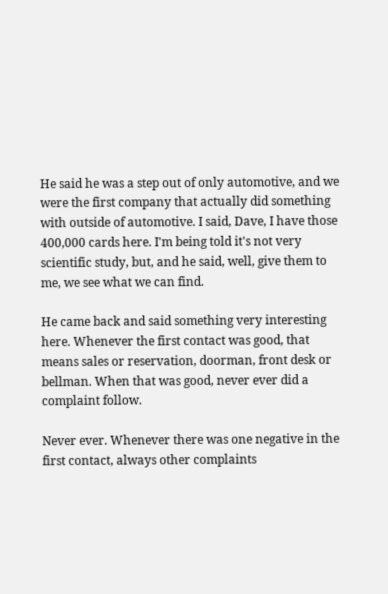He said he was a step out of only automotive, and we were the first company that actually did something with outside of automotive. I said, Dave, I have those 400,000 cards here. I'm being told it's not very scientific study, but, and he said, well, give them to me, we see what we can find.

He came back and said something very interesting here. Whenever the first contact was good, that means sales or reservation, doorman, front desk or bellman. When that was good, never ever did a complaint follow.

Never ever. Whenever there was one negative in the first contact, always other complaints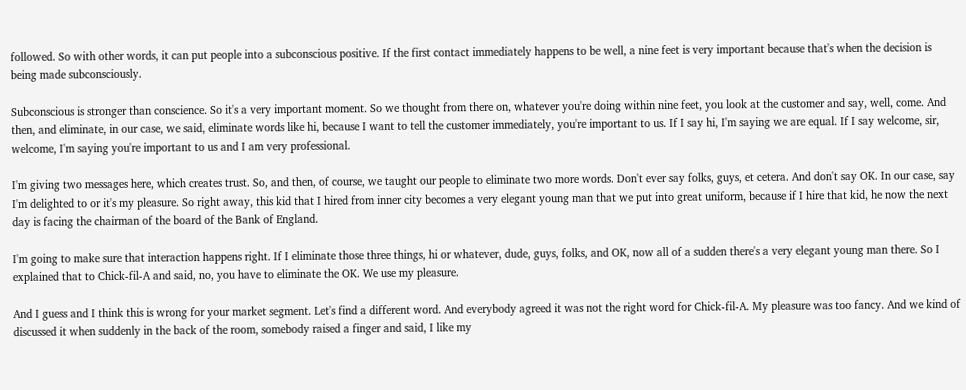followed. So with other words, it can put people into a subconscious positive. If the first contact immediately happens to be well, a nine feet is very important because that's when the decision is being made subconsciously.

Subconscious is stronger than conscience. So it's a very important moment. So we thought from there on, whatever you're doing within nine feet, you look at the customer and say, well, come. And then, and eliminate, in our case, we said, eliminate words like hi, because I want to tell the customer immediately, you're important to us. If I say hi, I'm saying we are equal. If I say welcome, sir, welcome, I'm saying you're important to us and I am very professional.

I'm giving two messages here, which creates trust. So, and then, of course, we taught our people to eliminate two more words. Don't ever say folks, guys, et cetera. And don't say OK. In our case, say I'm delighted to or it's my pleasure. So right away, this kid that I hired from inner city becomes a very elegant young man that we put into great uniform, because if I hire that kid, he now the next day is facing the chairman of the board of the Bank of England.

I'm going to make sure that interaction happens right. If I eliminate those three things, hi or whatever, dude, guys, folks, and OK, now all of a sudden there's a very elegant young man there. So I explained that to Chick-fil-A and said, no, you have to eliminate the OK. We use my pleasure.

And I guess and I think this is wrong for your market segment. Let's find a different word. And everybody agreed it was not the right word for Chick-fil-A. My pleasure was too fancy. And we kind of discussed it when suddenly in the back of the room, somebody raised a finger and said, I like my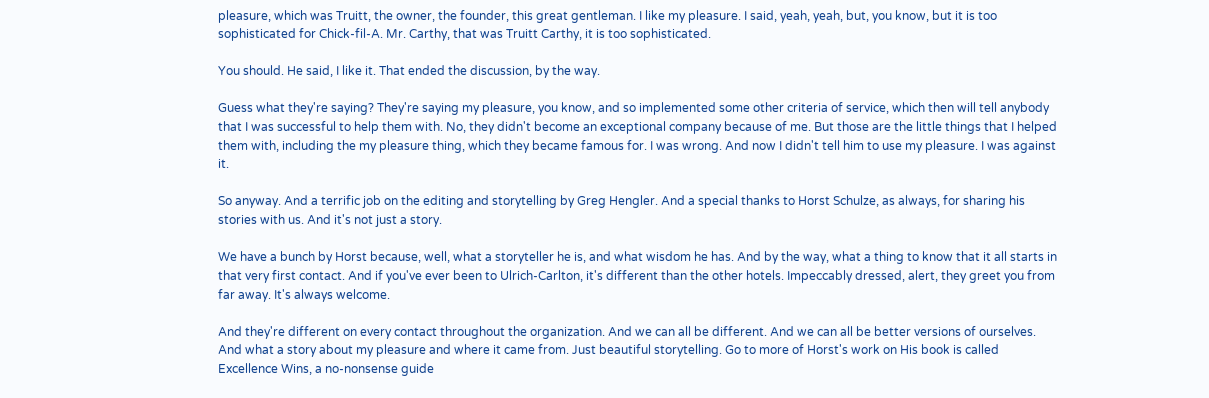pleasure, which was Truitt, the owner, the founder, this great gentleman. I like my pleasure. I said, yeah, yeah, but, you know, but it is too sophisticated for Chick-fil-A. Mr. Carthy, that was Truitt Carthy, it is too sophisticated.

You should. He said, I like it. That ended the discussion, by the way.

Guess what they're saying? They're saying my pleasure, you know, and so implemented some other criteria of service, which then will tell anybody that I was successful to help them with. No, they didn't become an exceptional company because of me. But those are the little things that I helped them with, including the my pleasure thing, which they became famous for. I was wrong. And now I didn't tell him to use my pleasure. I was against it.

So anyway. And a terrific job on the editing and storytelling by Greg Hengler. And a special thanks to Horst Schulze, as always, for sharing his stories with us. And it's not just a story.

We have a bunch by Horst because, well, what a storyteller he is, and what wisdom he has. And by the way, what a thing to know that it all starts in that very first contact. And if you've ever been to Ulrich-Carlton, it's different than the other hotels. Impeccably dressed, alert, they greet you from far away. It's always welcome.

And they're different on every contact throughout the organization. And we can all be different. And we can all be better versions of ourselves. And what a story about my pleasure and where it came from. Just beautiful storytelling. Go to more of Horst's work on His book is called Excellence Wins, a no-nonsense guide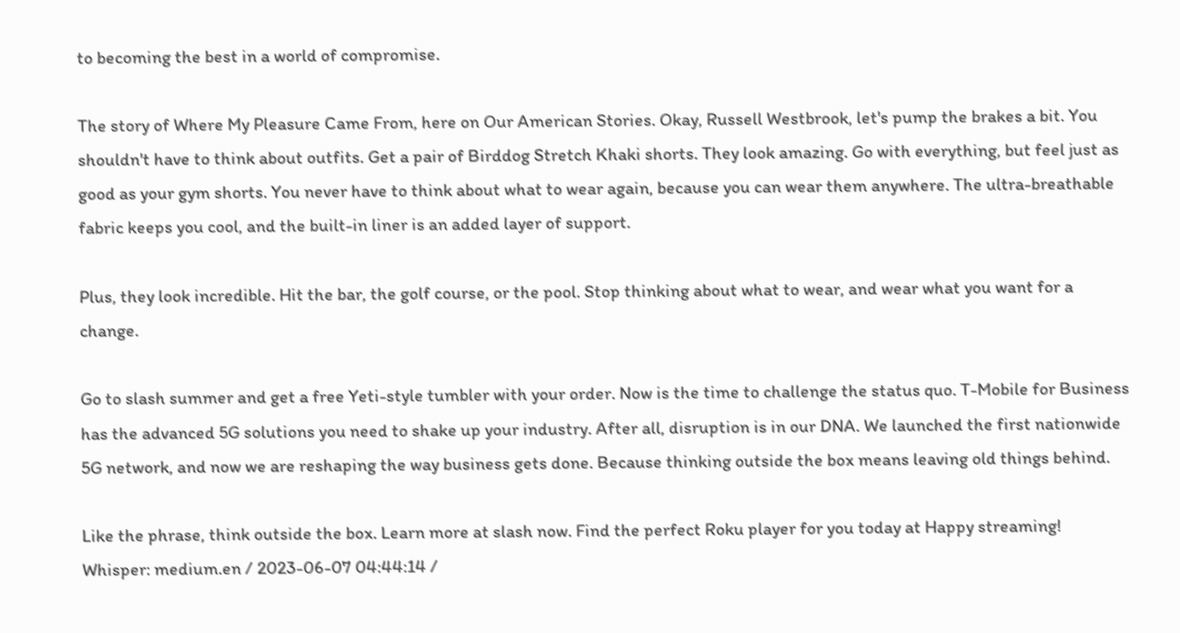to becoming the best in a world of compromise.

The story of Where My Pleasure Came From, here on Our American Stories. Okay, Russell Westbrook, let's pump the brakes a bit. You shouldn't have to think about outfits. Get a pair of Birddog Stretch Khaki shorts. They look amazing. Go with everything, but feel just as good as your gym shorts. You never have to think about what to wear again, because you can wear them anywhere. The ultra-breathable fabric keeps you cool, and the built-in liner is an added layer of support.

Plus, they look incredible. Hit the bar, the golf course, or the pool. Stop thinking about what to wear, and wear what you want for a change.

Go to slash summer and get a free Yeti-style tumbler with your order. Now is the time to challenge the status quo. T-Mobile for Business has the advanced 5G solutions you need to shake up your industry. After all, disruption is in our DNA. We launched the first nationwide 5G network, and now we are reshaping the way business gets done. Because thinking outside the box means leaving old things behind.

Like the phrase, think outside the box. Learn more at slash now. Find the perfect Roku player for you today at Happy streaming!
Whisper: medium.en / 2023-06-07 04:44:14 /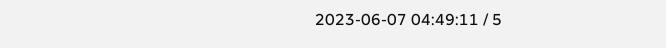2023-06-07 04:49:11 / 5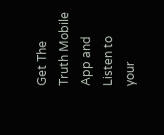Get The Truth Mobile App and Listen to your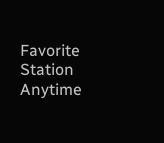Favorite Station Anytime